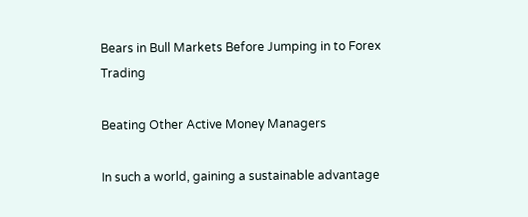Bears in Bull Markets Before Jumping in to Forex Trading

Beating Other Active Money Managers

In such a world, gaining a sustainable advantage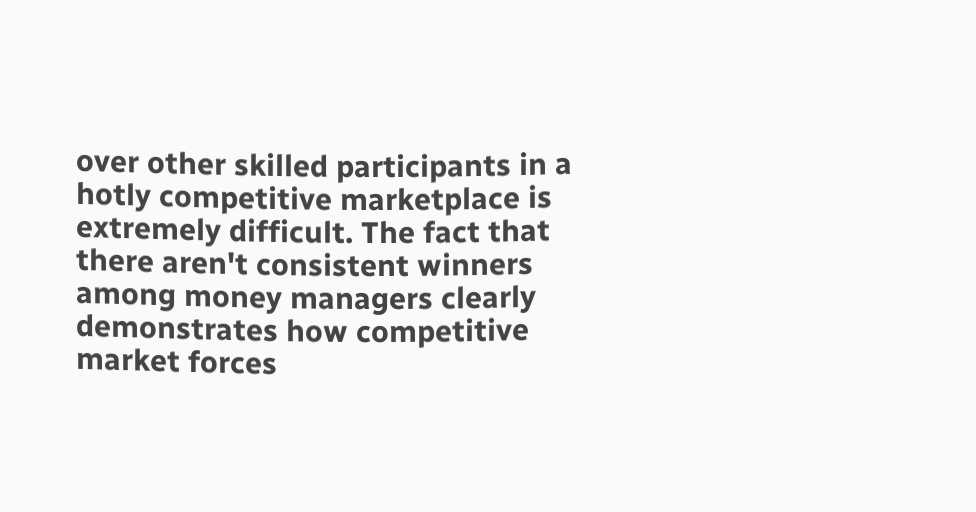over other skilled participants in a hotly competitive marketplace is extremely difficult. The fact that there aren't consistent winners among money managers clearly demonstrates how competitive market forces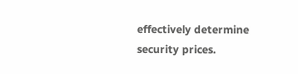effectively determine security prices.